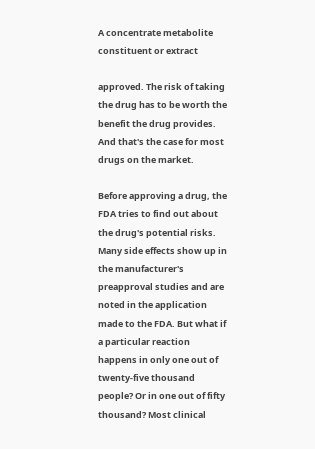A concentrate metabolite constituent or extract

approved. The risk of taking the drug has to be worth the benefit the drug provides. And that's the case for most drugs on the market.

Before approving a drug, the FDA tries to find out about the drug's potential risks. Many side effects show up in the manufacturer's preapproval studies and are noted in the application made to the FDA. But what if a particular reaction happens in only one out of twenty-five thousand people? Or in one out of fifty thousand? Most clinical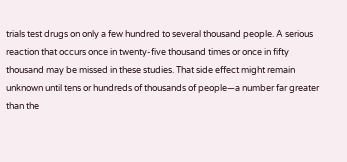trials test drugs on only a few hundred to several thousand people. A serious reaction that occurs once in twenty-five thousand times or once in fifty thousand may be missed in these studies. That side effect might remain unknown until tens or hundreds of thousands of people—a number far greater than the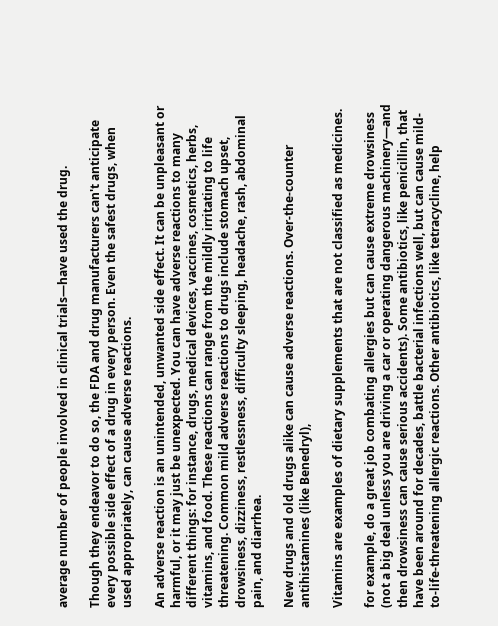average number of people involved in clinical trials—have used the drug.

Though they endeavor to do so, the FDA and drug manufacturers can't anticipate every possible side effect of a drug in every person. Even the safest drugs, when used appropriately, can cause adverse reactions.

An adverse reaction is an unintended, unwanted side effect. It can be unpleasant or harmful, or it may just be unexpected. You can have adverse reactions to many different things: for instance, drugs, medical devices, vaccines, cosmetics, herbs, vitamins, and food. These reactions can range from the mildly irritating to life threatening. Common mild adverse reactions to drugs include stomach upset, drowsiness, dizziness, restlessness, difficulty sleeping, headache, rash, abdominal pain, and diarrhea.

New drugs and old drugs alike can cause adverse reactions. Over-the-counter antihistamines (like Benedryl),

Vitamins are examples of dietary supplements that are not classified as medicines.

for example, do a great job combating allergies but can cause extreme drowsiness (not a big deal unless you are driving a car or operating dangerous machinery—and then drowsiness can cause serious accidents). Some antibiotics, like penicillin, that have been around for decades, battle bacterial infections well, but can cause mild-to-life-threatening allergic reactions. Other antibiotics, like tetracycline, help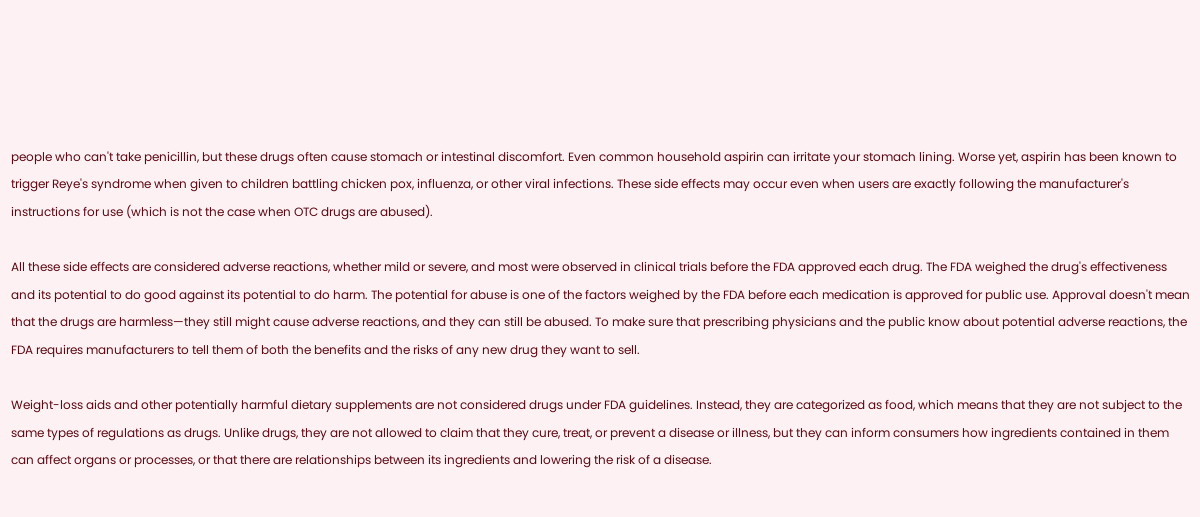people who can't take penicillin, but these drugs often cause stomach or intestinal discomfort. Even common household aspirin can irritate your stomach lining. Worse yet, aspirin has been known to trigger Reye's syndrome when given to children battling chicken pox, influenza, or other viral infections. These side effects may occur even when users are exactly following the manufacturer's instructions for use (which is not the case when OTC drugs are abused).

All these side effects are considered adverse reactions, whether mild or severe, and most were observed in clinical trials before the FDA approved each drug. The FDA weighed the drug's effectiveness and its potential to do good against its potential to do harm. The potential for abuse is one of the factors weighed by the FDA before each medication is approved for public use. Approval doesn't mean that the drugs are harmless—they still might cause adverse reactions, and they can still be abused. To make sure that prescribing physicians and the public know about potential adverse reactions, the FDA requires manufacturers to tell them of both the benefits and the risks of any new drug they want to sell.

Weight-loss aids and other potentially harmful dietary supplements are not considered drugs under FDA guidelines. Instead, they are categorized as food, which means that they are not subject to the same types of regulations as drugs. Unlike drugs, they are not allowed to claim that they cure, treat, or prevent a disease or illness, but they can inform consumers how ingredients contained in them can affect organs or processes, or that there are relationships between its ingredients and lowering the risk of a disease.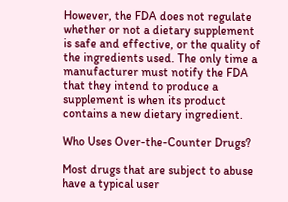However, the FDA does not regulate whether or not a dietary supplement is safe and effective, or the quality of the ingredients used. The only time a manufacturer must notify the FDA that they intend to produce a supplement is when its product contains a new dietary ingredient.

Who Uses Over-the-Counter Drugs?

Most drugs that are subject to abuse have a typical user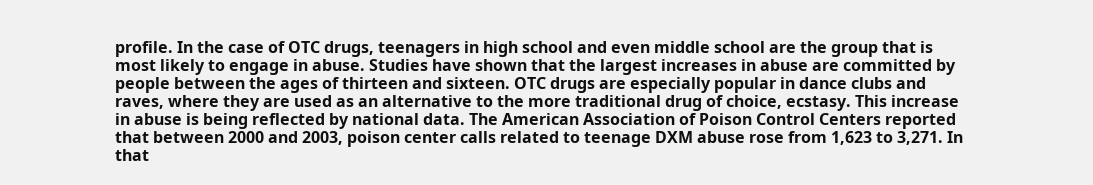profile. In the case of OTC drugs, teenagers in high school and even middle school are the group that is most likely to engage in abuse. Studies have shown that the largest increases in abuse are committed by people between the ages of thirteen and sixteen. OTC drugs are especially popular in dance clubs and raves, where they are used as an alternative to the more traditional drug of choice, ecstasy. This increase in abuse is being reflected by national data. The American Association of Poison Control Centers reported that between 2000 and 2003, poison center calls related to teenage DXM abuse rose from 1,623 to 3,271. In that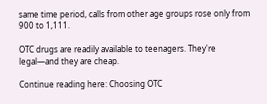same time period, calls from other age groups rose only from 900 to 1,111.

OTC drugs are readily available to teenagers. They're legal—and they are cheap.

Continue reading here: Choosing OTC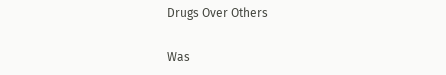Drugs Over Others

Was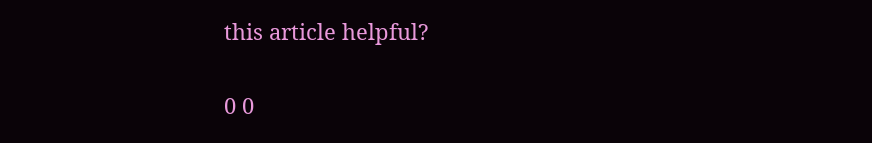this article helpful?

0 0